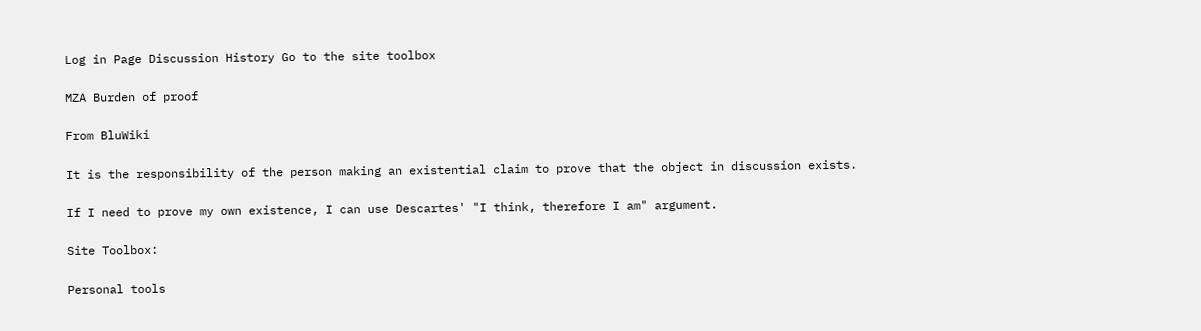Log in Page Discussion History Go to the site toolbox

MZA Burden of proof

From BluWiki

It is the responsibility of the person making an existential claim to prove that the object in discussion exists.

If I need to prove my own existence, I can use Descartes' "I think, therefore I am" argument.

Site Toolbox:

Personal tools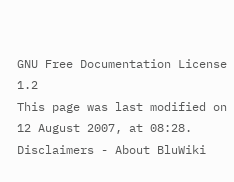GNU Free Documentation License 1.2
This page was last modified on 12 August 2007, at 08:28.
Disclaimers - About BluWiki